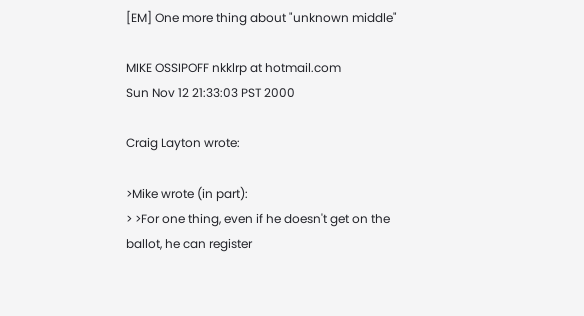[EM] One more thing about "unknown middle"

MIKE OSSIPOFF nkklrp at hotmail.com
Sun Nov 12 21:33:03 PST 2000

Craig Layton wrote:

>Mike wrote (in part):
> >For one thing, even if he doesn't get on the ballot, he can register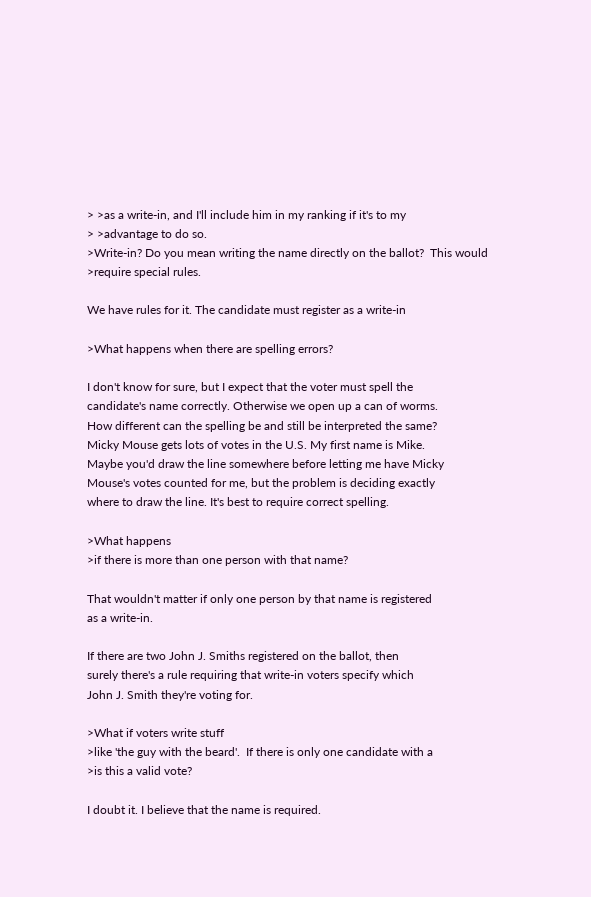> >as a write-in, and I'll include him in my ranking if it's to my
> >advantage to do so.
>Write-in? Do you mean writing the name directly on the ballot?  This would
>require special rules.

We have rules for it. The candidate must register as a write-in

>What happens when there are spelling errors?

I don't know for sure, but I expect that the voter must spell the
candidate's name correctly. Otherwise we open up a can of worms.
How different can the spelling be and still be interpreted the same?
Micky Mouse gets lots of votes in the U.S. My first name is Mike.
Maybe you'd draw the line somewhere before letting me have Micky
Mouse's votes counted for me, but the problem is deciding exactly
where to draw the line. It's best to require correct spelling.

>What happens
>if there is more than one person with that name?

That wouldn't matter if only one person by that name is registered
as a write-in.

If there are two John J. Smiths registered on the ballot, then
surely there's a rule requiring that write-in voters specify which
John J. Smith they're voting for.

>What if voters write stuff
>like 'the guy with the beard'.  If there is only one candidate with a
>is this a valid vote?

I doubt it. I believe that the name is required.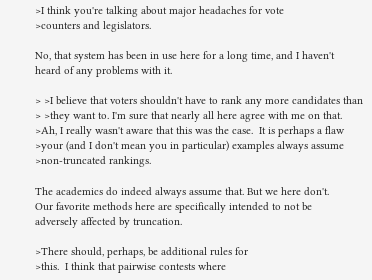>I think you're talking about major headaches for vote
>counters and legislators.

No, that system has been in use here for a long time, and I haven't
heard of any problems with it.

> >I believe that voters shouldn't have to rank any more candidates than
> >they want to. I'm sure that nearly all here agree with me on that.
>Ah, I really wasn't aware that this was the case.  It is perhaps a flaw
>your (and I don't mean you in particular) examples always assume
>non-truncated rankings.

The academics do indeed always assume that. But we here don't.
Our favorite methods here are specifically intended to not be
adversely affected by truncation.

>There should, perhaps, be additional rules for
>this.  I think that pairwise contests where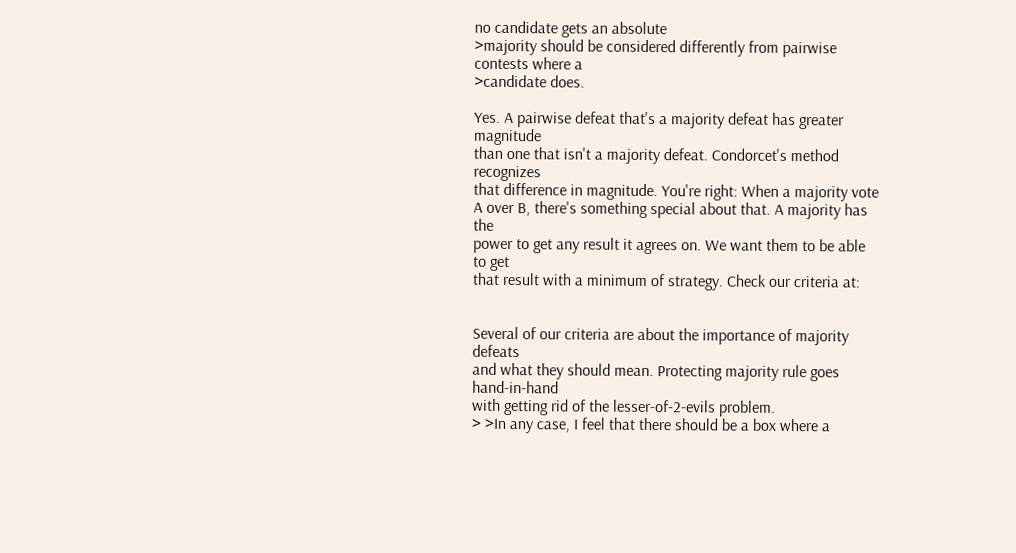no candidate gets an absolute
>majority should be considered differently from pairwise contests where a
>candidate does.

Yes. A pairwise defeat that's a majority defeat has greater magnitude
than one that isn't a majority defeat. Condorcet's method recognizes
that difference in magnitude. You're right: When a majority vote
A over B, there's something special about that. A majority has the
power to get any result it agrees on. We want them to be able to get
that result with a minimum of strategy. Check our criteria at:


Several of our criteria are about the importance of majority defeats
and what they should mean. Protecting majority rule goes hand-in-hand
with getting rid of the lesser-of-2-evils problem.
> >In any case, I feel that there should be a box where a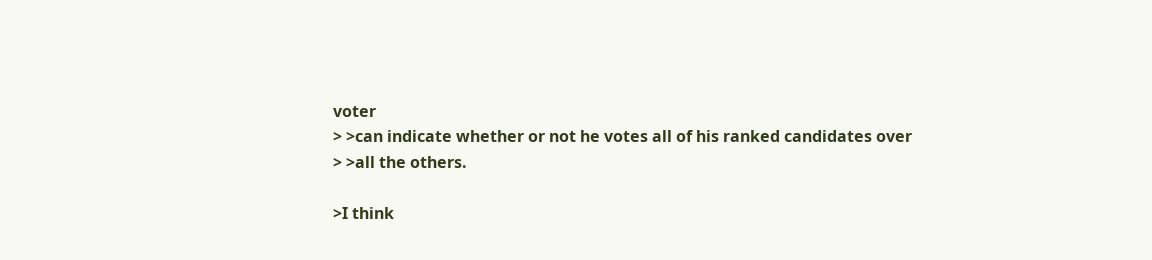voter
> >can indicate whether or not he votes all of his ranked candidates over
> >all the others.

>I think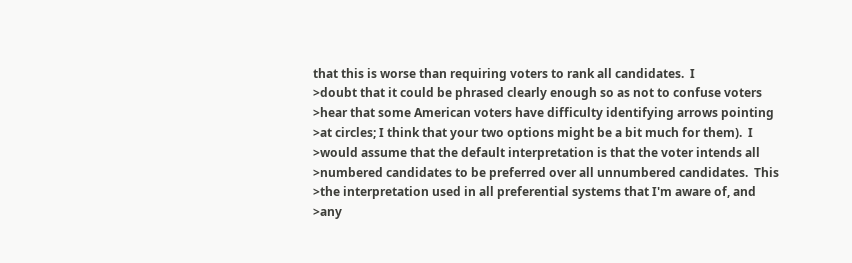that this is worse than requiring voters to rank all candidates.  I
>doubt that it could be phrased clearly enough so as not to confuse voters
>hear that some American voters have difficulty identifying arrows pointing
>at circles; I think that your two options might be a bit much for them).  I
>would assume that the default interpretation is that the voter intends all
>numbered candidates to be preferred over all unnumbered candidates.  This
>the interpretation used in all preferential systems that I'm aware of, and
>any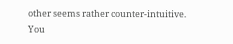other seems rather counter-intuitive.  You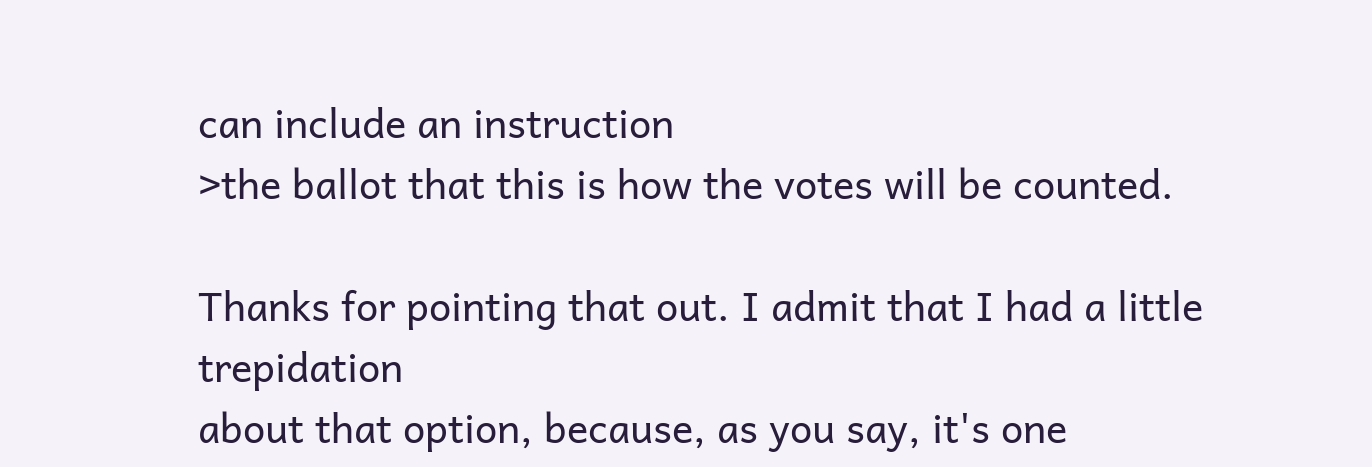can include an instruction
>the ballot that this is how the votes will be counted.

Thanks for pointing that out. I admit that I had a little trepidation
about that option, because, as you say, it's one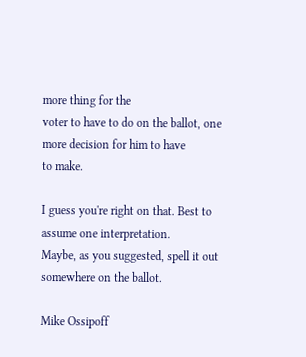more thing for the
voter to have to do on the ballot, one more decision for him to have
to make.

I guess you're right on that. Best to assume one interpretation.
Maybe, as you suggested, spell it out somewhere on the ballot.

Mike Ossipoff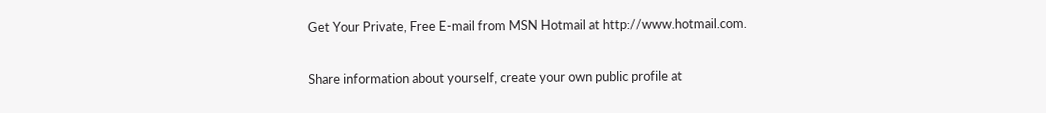Get Your Private, Free E-mail from MSN Hotmail at http://www.hotmail.com.

Share information about yourself, create your own public profile at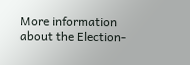More information about the Election-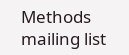Methods mailing list